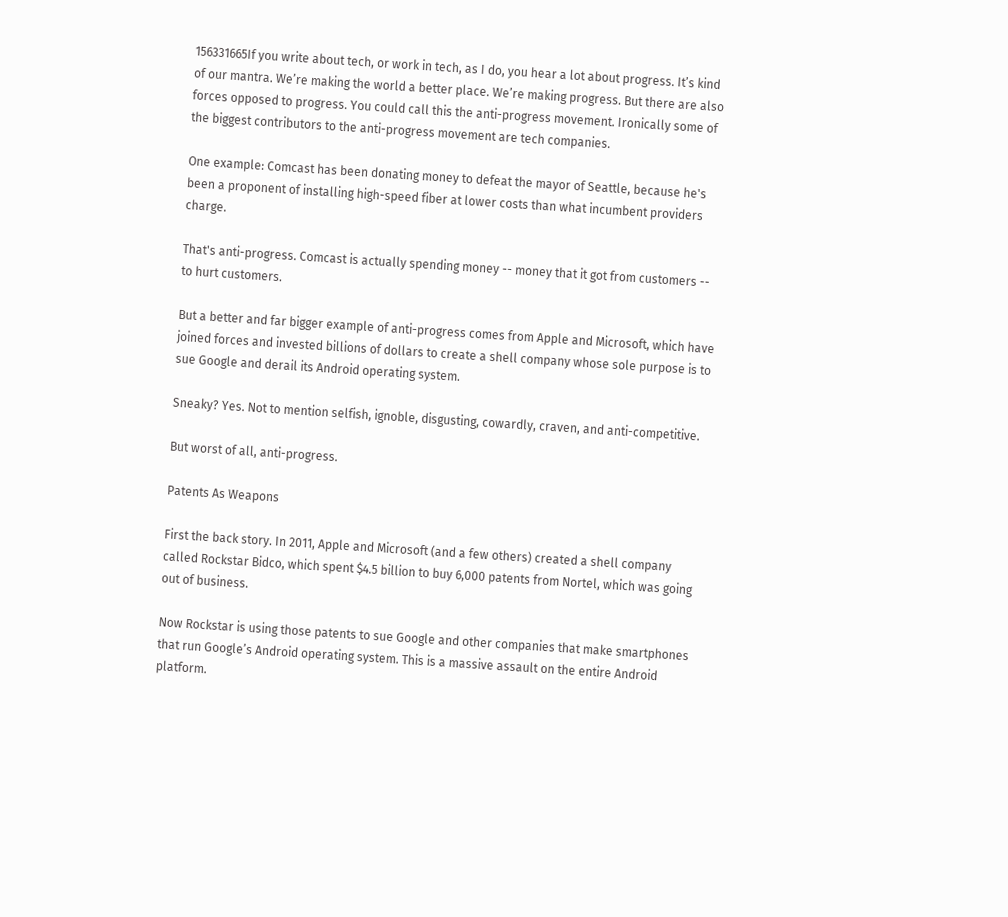156331665If you write about tech, or work in tech, as I do, you hear a lot about progress. It’s kind of our mantra. We’re making the world a better place. We’re making progress. But there are also forces opposed to progress. You could call this the anti-progress movement. Ironically some of the biggest contributors to the anti-progress movement are tech companies.

One example: Comcast has been donating money to defeat the mayor of Seattle, because he's been a proponent of installing high-speed fiber at lower costs than what incumbent providers charge.

That's anti-progress. Comcast is actually spending money -- money that it got from customers -- to hurt customers.

But a better and far bigger example of anti-progress comes from Apple and Microsoft, which have joined forces and invested billions of dollars to create a shell company whose sole purpose is to sue Google and derail its Android operating system.

Sneaky? Yes. Not to mention selfish, ignoble, disgusting, cowardly, craven, and anti-competitive.

But worst of all, anti-progress.

Patents As Weapons

First the back story. In 2011, Apple and Microsoft (and a few others) created a shell company called Rockstar Bidco, which spent $4.5 billion to buy 6,000 patents from Nortel, which was going out of business.

Now Rockstar is using those patents to sue Google and other companies that make smartphones that run Google’s Android operating system. This is a massive assault on the entire Android platform.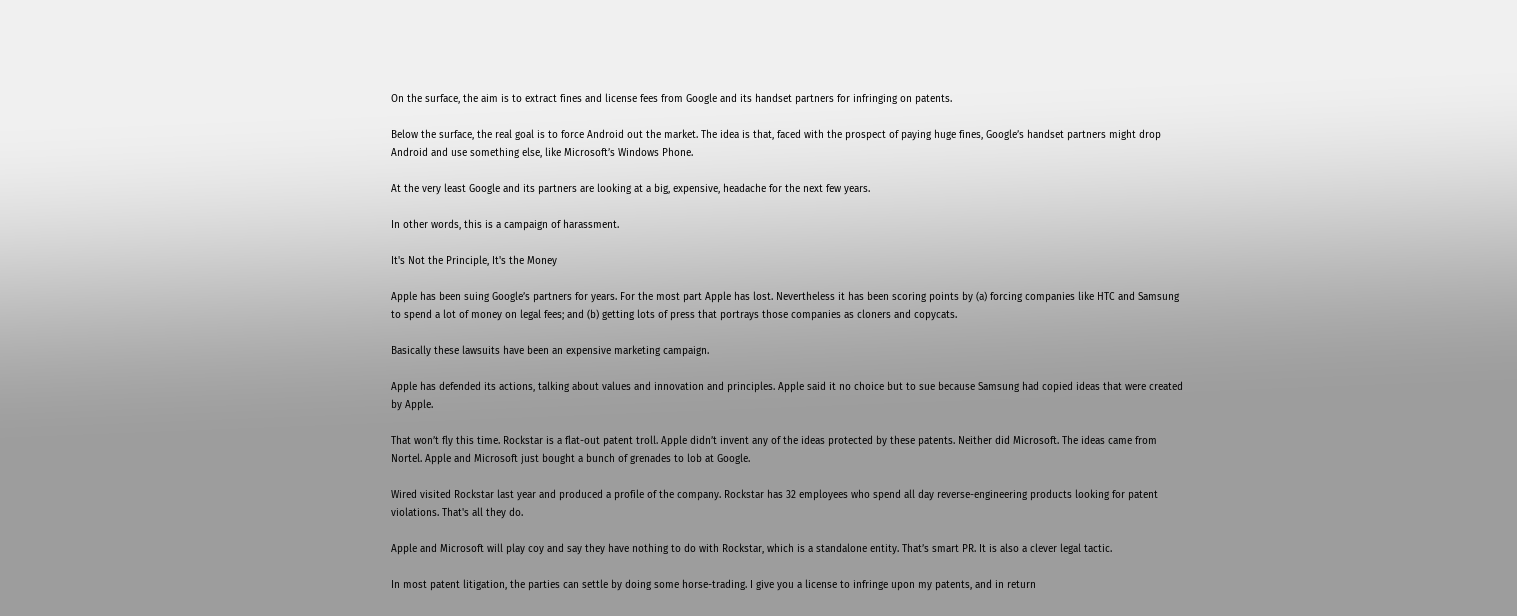On the surface, the aim is to extract fines and license fees from Google and its handset partners for infringing on patents.

Below the surface, the real goal is to force Android out the market. The idea is that, faced with the prospect of paying huge fines, Google’s handset partners might drop Android and use something else, like Microsoft’s Windows Phone.

At the very least Google and its partners are looking at a big, expensive, headache for the next few years.

In other words, this is a campaign of harassment.

It's Not the Principle, It's the Money

Apple has been suing Google’s partners for years. For the most part Apple has lost. Nevertheless it has been scoring points by (a) forcing companies like HTC and Samsung to spend a lot of money on legal fees; and (b) getting lots of press that portrays those companies as cloners and copycats.

Basically these lawsuits have been an expensive marketing campaign.

Apple has defended its actions, talking about values and innovation and principles. Apple said it no choice but to sue because Samsung had copied ideas that were created by Apple.

That won’t fly this time. Rockstar is a flat-out patent troll. Apple didn’t invent any of the ideas protected by these patents. Neither did Microsoft. The ideas came from Nortel. Apple and Microsoft just bought a bunch of grenades to lob at Google.

Wired visited Rockstar last year and produced a profile of the company. Rockstar has 32 employees who spend all day reverse-engineering products looking for patent violations. That's all they do.

Apple and Microsoft will play coy and say they have nothing to do with Rockstar, which is a standalone entity. That’s smart PR. It is also a clever legal tactic.

In most patent litigation, the parties can settle by doing some horse-trading. I give you a license to infringe upon my patents, and in return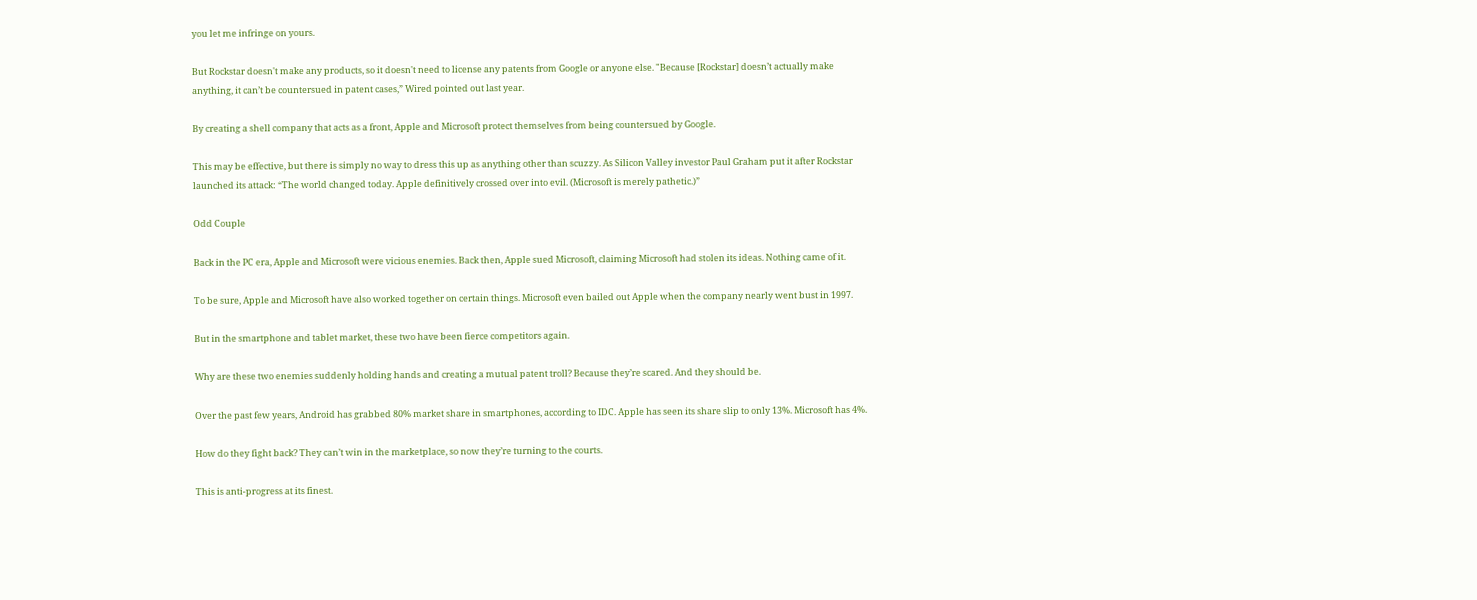you let me infringe on yours.

But Rockstar doesn't make any products, so it doesn't need to license any patents from Google or anyone else. "Because [Rockstar] doesn’t actually make anything, it can’t be countersued in patent cases,” Wired pointed out last year.

By creating a shell company that acts as a front, Apple and Microsoft protect themselves from being countersued by Google.

This may be effective, but there is simply no way to dress this up as anything other than scuzzy. As Silicon Valley investor Paul Graham put it after Rockstar launched its attack: “The world changed today. Apple definitively crossed over into evil. (Microsoft is merely pathetic.)”

Odd Couple

Back in the PC era, Apple and Microsoft were vicious enemies. Back then, Apple sued Microsoft, claiming Microsoft had stolen its ideas. Nothing came of it.

To be sure, Apple and Microsoft have also worked together on certain things. Microsoft even bailed out Apple when the company nearly went bust in 1997.

But in the smartphone and tablet market, these two have been fierce competitors again.

Why are these two enemies suddenly holding hands and creating a mutual patent troll? Because they’re scared. And they should be.

Over the past few years, Android has grabbed 80% market share in smartphones, according to IDC. Apple has seen its share slip to only 13%. Microsoft has 4%.

How do they fight back? They can’t win in the marketplace, so now they’re turning to the courts.

This is anti-progress at its finest.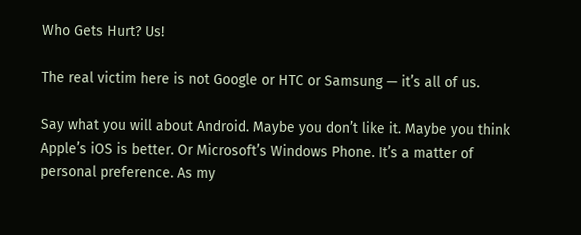Who Gets Hurt? Us!

The real victim here is not Google or HTC or Samsung — it’s all of us.

Say what you will about Android. Maybe you don’t like it. Maybe you think Apple’s iOS is better. Or Microsoft’s Windows Phone. It’s a matter of personal preference. As my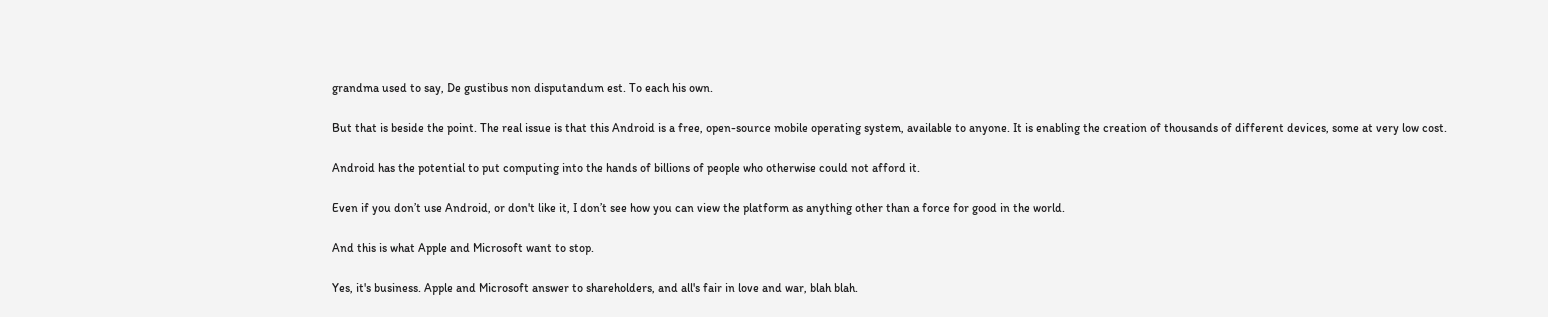grandma used to say, De gustibus non disputandum est. To each his own.

But that is beside the point. The real issue is that this Android is a free, open-source mobile operating system, available to anyone. It is enabling the creation of thousands of different devices, some at very low cost.

Android has the potential to put computing into the hands of billions of people who otherwise could not afford it.

Even if you don’t use Android, or don't like it, I don’t see how you can view the platform as anything other than a force for good in the world.

And this is what Apple and Microsoft want to stop.

Yes, it's business. Apple and Microsoft answer to shareholders, and all's fair in love and war, blah blah.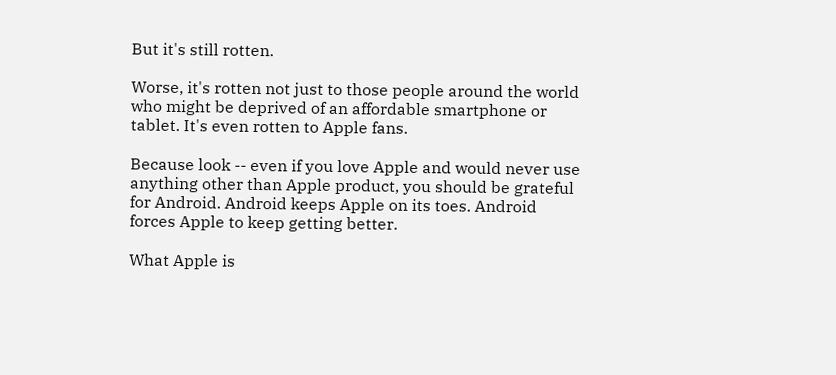But it's still rotten.

Worse, it's rotten not just to those people around the world who might be deprived of an affordable smartphone or tablet. It's even rotten to Apple fans.

Because look -- even if you love Apple and would never use anything other than Apple product, you should be grateful for Android. Android keeps Apple on its toes. Android forces Apple to keep getting better.

What Apple is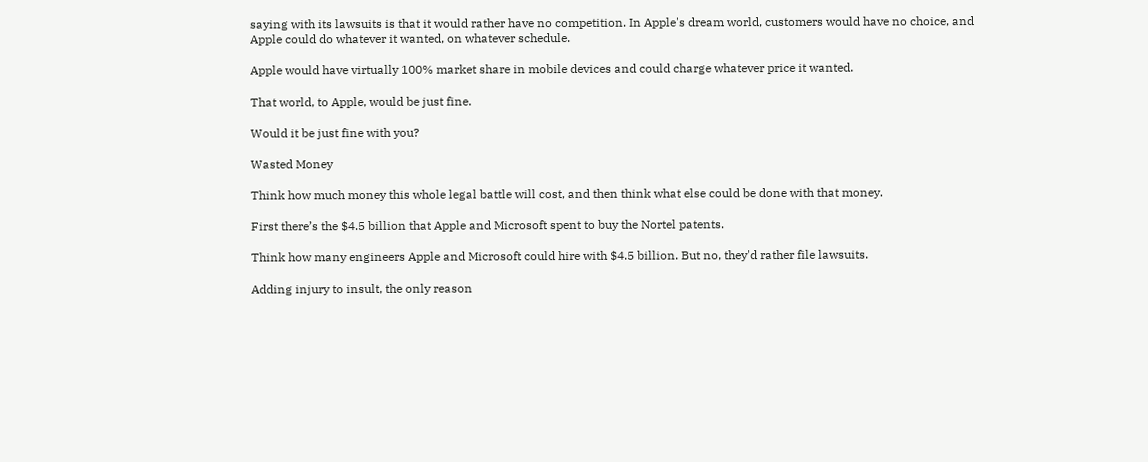saying with its lawsuits is that it would rather have no competition. In Apple's dream world, customers would have no choice, and Apple could do whatever it wanted, on whatever schedule.

Apple would have virtually 100% market share in mobile devices and could charge whatever price it wanted.

That world, to Apple, would be just fine.

Would it be just fine with you?

Wasted Money

Think how much money this whole legal battle will cost, and then think what else could be done with that money.

First there’s the $4.5 billion that Apple and Microsoft spent to buy the Nortel patents.

Think how many engineers Apple and Microsoft could hire with $4.5 billion. But no, they'd rather file lawsuits.

Adding injury to insult, the only reason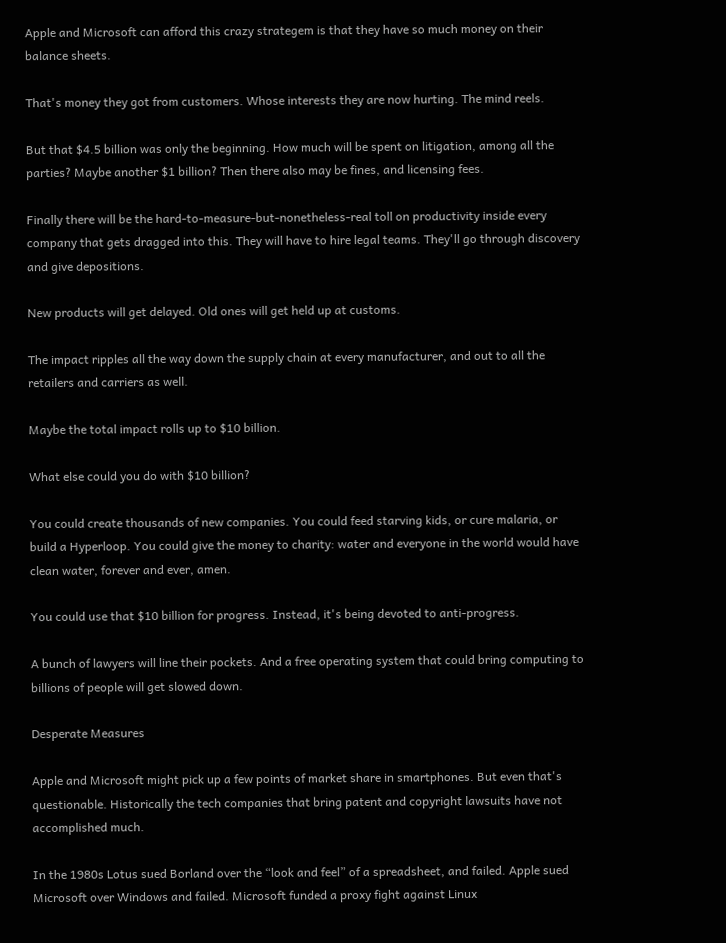Apple and Microsoft can afford this crazy strategem is that they have so much money on their balance sheets.

That's money they got from customers. Whose interests they are now hurting. The mind reels.

But that $4.5 billion was only the beginning. How much will be spent on litigation, among all the parties? Maybe another $1 billion? Then there also may be fines, and licensing fees.

Finally there will be the hard-to-measure-but-nonetheless-real toll on productivity inside every company that gets dragged into this. They will have to hire legal teams. They'll go through discovery and give depositions.

New products will get delayed. Old ones will get held up at customs.

The impact ripples all the way down the supply chain at every manufacturer, and out to all the retailers and carriers as well.

Maybe the total impact rolls up to $10 billion.

What else could you do with $10 billion?

You could create thousands of new companies. You could feed starving kids, or cure malaria, or build a Hyperloop. You could give the money to charity: water and everyone in the world would have clean water, forever and ever, amen.

You could use that $10 billion for progress. Instead, it's being devoted to anti-progress.

A bunch of lawyers will line their pockets. And a free operating system that could bring computing to billions of people will get slowed down.

Desperate Measures

Apple and Microsoft might pick up a few points of market share in smartphones. But even that's questionable. Historically the tech companies that bring patent and copyright lawsuits have not accomplished much.

In the 1980s Lotus sued Borland over the “look and feel” of a spreadsheet, and failed. Apple sued Microsoft over Windows and failed. Microsoft funded a proxy fight against Linux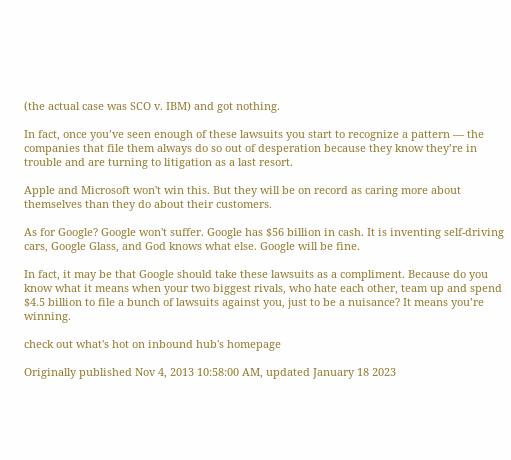(the actual case was SCO v. IBM) and got nothing.

In fact, once you’ve seen enough of these lawsuits you start to recognize a pattern — the companies that file them always do so out of desperation because they know they’re in trouble and are turning to litigation as a last resort.

Apple and Microsoft won't win this. But they will be on record as caring more about themselves than they do about their customers.

As for Google? Google won't suffer. Google has $56 billion in cash. It is inventing self-driving cars, Google Glass, and God knows what else. Google will be fine.

In fact, it may be that Google should take these lawsuits as a compliment. Because do you know what it means when your two biggest rivals, who hate each other, team up and spend $4.5 billion to file a bunch of lawsuits against you, just to be a nuisance? It means you’re winning.

check out what's hot on inbound hub's homepage

Originally published Nov 4, 2013 10:58:00 AM, updated January 18 2023